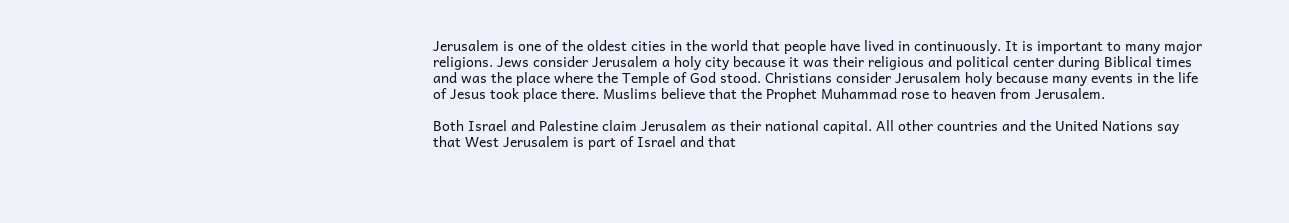Jerusalem is one of the oldest cities in the world that people have lived in continuously. It is important to many major religions. Jews consider Jerusalem a holy city because it was their religious and political center during Biblical times and was the place where the Temple of God stood. Christians consider Jerusalem holy because many events in the life of Jesus took place there. Muslims believe that the Prophet Muhammad rose to heaven from Jerusalem.

Both Israel and Palestine claim Jerusalem as their national capital. All other countries and the United Nations say that West Jerusalem is part of Israel and that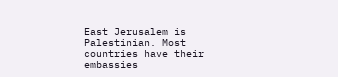East Jerusalem is Palestinian. Most countries have their embassies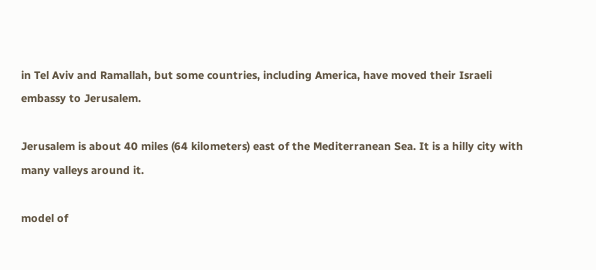in Tel Aviv and Ramallah, but some countries, including America, have moved their Israeli embassy to Jerusalem.

Jerusalem is about 40 miles (64 kilometers) east of the Mediterranean Sea. It is a hilly city with many valleys around it.

model of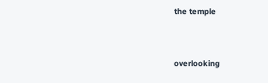the temple


overlooking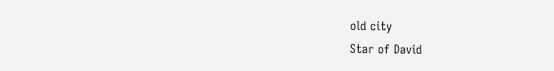old city
Star of David